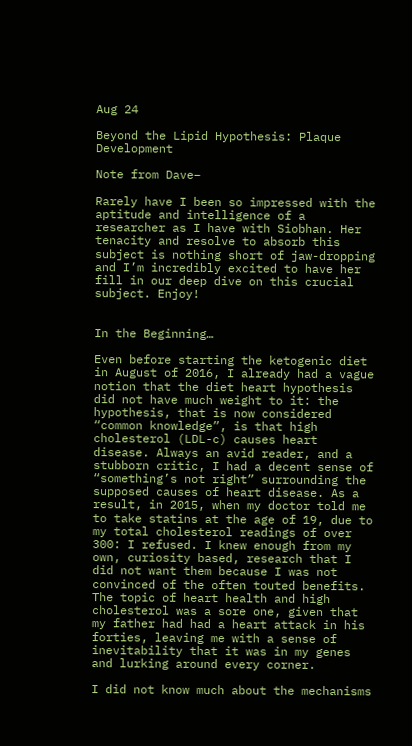Aug 24

Beyond the Lipid Hypothesis: Plaque Development

Note from Dave–

Rarely have I been so impressed with the aptitude and intelligence of a researcher as I have with Siobhan. Her tenacity and resolve to absorb this subject is nothing short of jaw-dropping and I’m incredibly excited to have her fill in our deep dive on this crucial subject. Enjoy!


In the Beginning…

Even before starting the ketogenic diet in August of 2016, I already had a vague notion that the diet heart hypothesis did not have much weight to it: the hypothesis, that is now considered “common knowledge”, is that high cholesterol (LDL-c) causes heart disease. Always an avid reader, and a stubborn critic, I had a decent sense of “something’s not right” surrounding the supposed causes of heart disease. As a result, in 2015, when my doctor told me to take statins at the age of 19, due to my total cholesterol readings of over 300: I refused. I knew enough from my own, curiosity based, research that I did not want them because I was not convinced of the often touted benefits. The topic of heart health and high cholesterol was a sore one, given that my father had had a heart attack in his forties, leaving me with a sense of inevitability that it was in my genes and lurking around every corner.

I did not know much about the mechanisms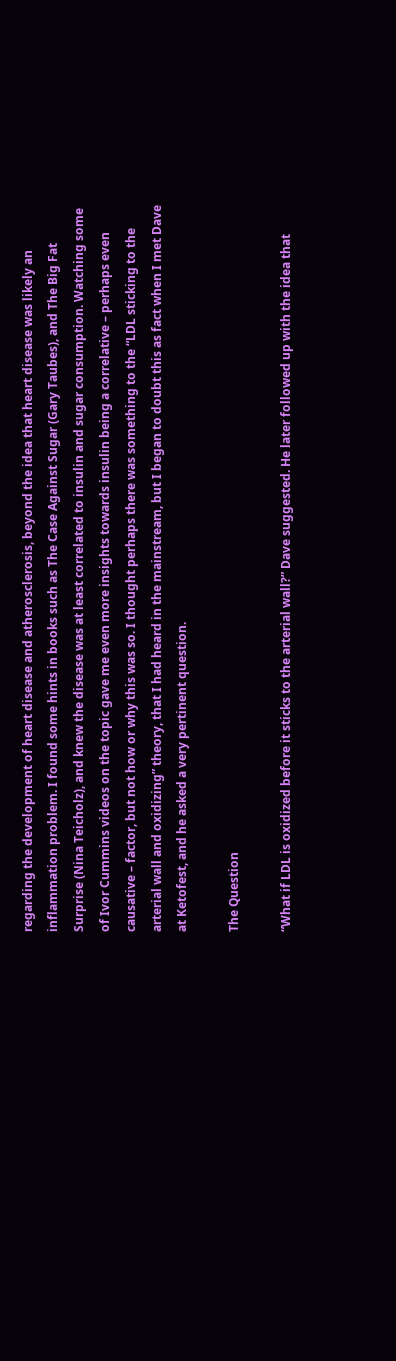regarding the development of heart disease and atherosclerosis, beyond the idea that heart disease was likely an inflammation problem. I found some hints in books such as The Case Against Sugar (Gary Taubes), and The Big Fat Surprise (Nina Teicholz), and knew the disease was at least correlated to insulin and sugar consumption. Watching some of Ivor Cummins videos on the topic gave me even more insights towards insulin being a correlative – perhaps even causative – factor, but not how or why this was so. I thought perhaps there was something to the “LDL sticking to the arterial wall and oxidizing” theory, that I had heard in the mainstream, but I began to doubt this as fact when I met Dave at Ketofest, and he asked a very pertinent question.

The Question

“What if LDL is oxidized before it sticks to the arterial wall?” Dave suggested. He later followed up with the idea that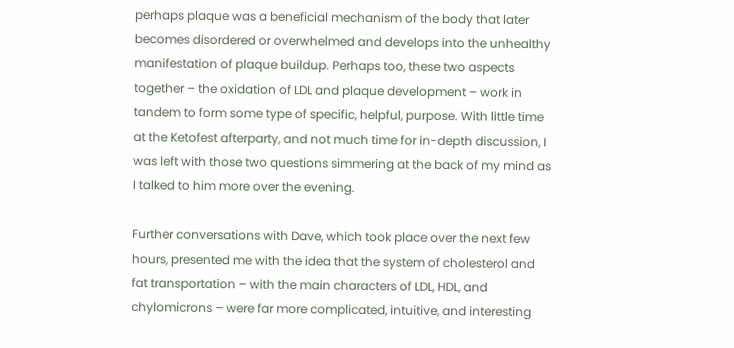perhaps plaque was a beneficial mechanism of the body that later becomes disordered or overwhelmed and develops into the unhealthy manifestation of plaque buildup. Perhaps too, these two aspects together – the oxidation of LDL and plaque development – work in tandem to form some type of specific, helpful, purpose. With little time at the Ketofest afterparty, and not much time for in-depth discussion, I was left with those two questions simmering at the back of my mind as I talked to him more over the evening.

Further conversations with Dave, which took place over the next few hours, presented me with the idea that the system of cholesterol and fat transportation – with the main characters of LDL, HDL, and chylomicrons – were far more complicated, intuitive, and interesting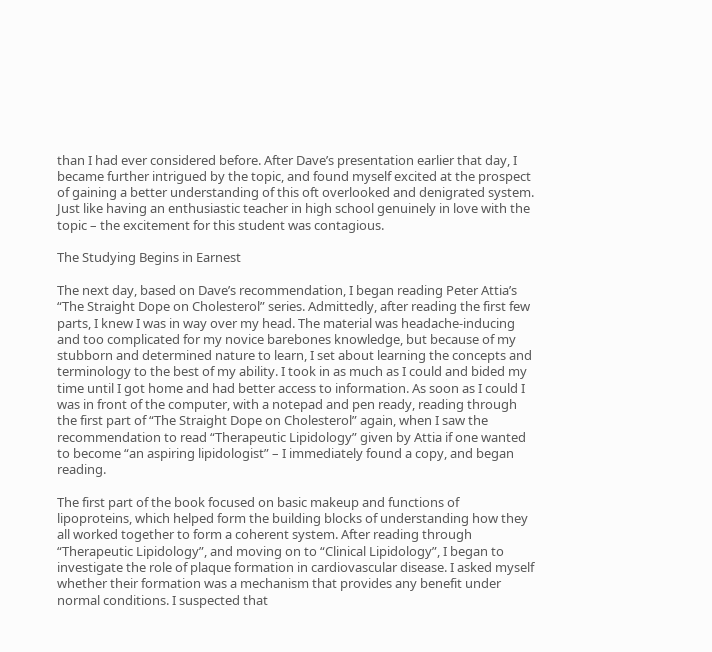than I had ever considered before. After Dave’s presentation earlier that day, I became further intrigued by the topic, and found myself excited at the prospect of gaining a better understanding of this oft overlooked and denigrated system. Just like having an enthusiastic teacher in high school genuinely in love with the topic – the excitement for this student was contagious.

The Studying Begins in Earnest

The next day, based on Dave’s recommendation, I began reading Peter Attia’s “The Straight Dope on Cholesterol” series. Admittedly, after reading the first few parts, I knew I was in way over my head. The material was headache-inducing and too complicated for my novice barebones knowledge, but because of my stubborn and determined nature to learn, I set about learning the concepts and terminology to the best of my ability. I took in as much as I could and bided my time until I got home and had better access to information. As soon as I could I was in front of the computer, with a notepad and pen ready, reading through the first part of “The Straight Dope on Cholesterol” again, when I saw the recommendation to read “Therapeutic Lipidology” given by Attia if one wanted to become “an aspiring lipidologist” – I immediately found a copy, and began reading.

The first part of the book focused on basic makeup and functions of lipoproteins, which helped form the building blocks of understanding how they all worked together to form a coherent system. After reading through “Therapeutic Lipidology”, and moving on to “Clinical Lipidology”, I began to investigate the role of plaque formation in cardiovascular disease. I asked myself whether their formation was a mechanism that provides any benefit under normal conditions. I suspected that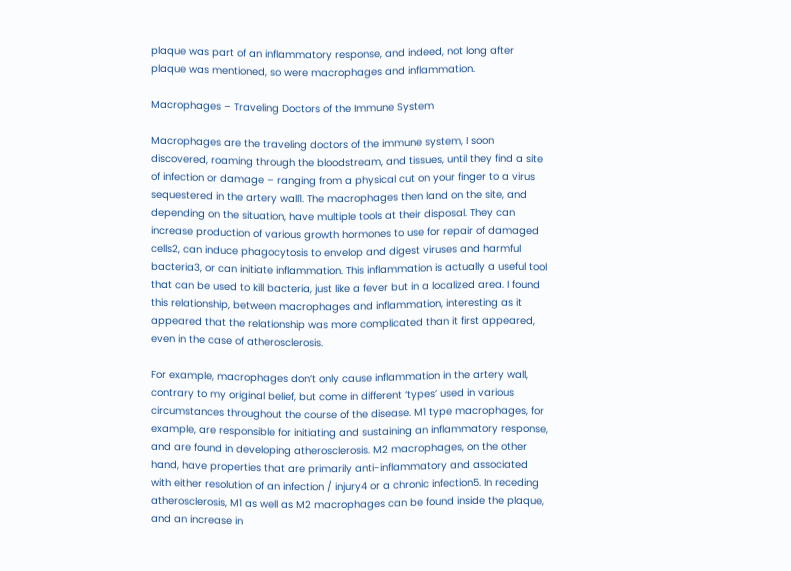plaque was part of an inflammatory response, and indeed, not long after plaque was mentioned, so were macrophages and inflammation.

Macrophages – Traveling Doctors of the Immune System

Macrophages are the traveling doctors of the immune system, I soon discovered, roaming through the bloodstream, and tissues, until they find a site of infection or damage – ranging from a physical cut on your finger to a virus sequestered in the artery wall1. The macrophages then land on the site, and depending on the situation, have multiple tools at their disposal. They can increase production of various growth hormones to use for repair of damaged cells2, can induce phagocytosis to envelop and digest viruses and harmful bacteria3, or can initiate inflammation. This inflammation is actually a useful tool that can be used to kill bacteria, just like a fever but in a localized area. I found this relationship, between macrophages and inflammation, interesting as it appeared that the relationship was more complicated than it first appeared, even in the case of atherosclerosis.

For example, macrophages don’t only cause inflammation in the artery wall, contrary to my original belief, but come in different ‘types’ used in various circumstances throughout the course of the disease. M1 type macrophages, for example, are responsible for initiating and sustaining an inflammatory response, and are found in developing atherosclerosis. M2 macrophages, on the other hand, have properties that are primarily anti-inflammatory and associated with either resolution of an infection / injury4 or a chronic infection5. In receding atherosclerosis, M1 as well as M2 macrophages can be found inside the plaque, and an increase in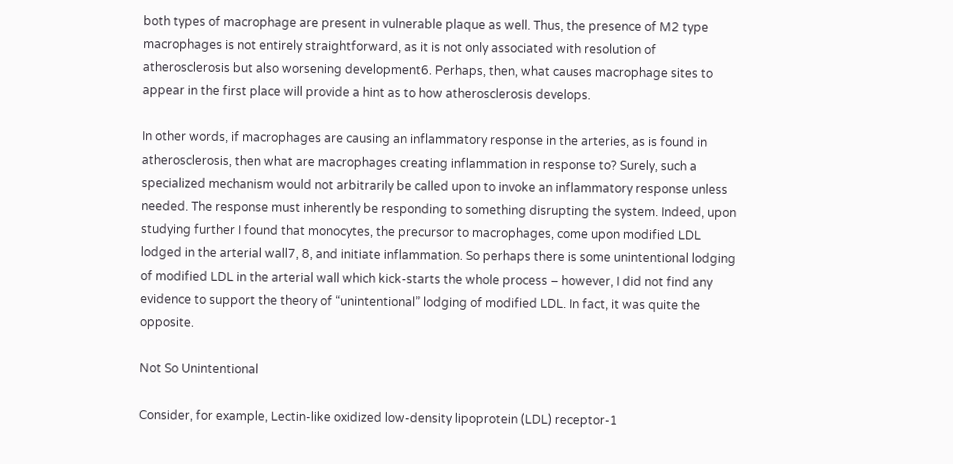both types of macrophage are present in vulnerable plaque as well. Thus, the presence of M2 type macrophages is not entirely straightforward, as it is not only associated with resolution of atherosclerosis but also worsening development6. Perhaps, then, what causes macrophage sites to appear in the first place will provide a hint as to how atherosclerosis develops.

In other words, if macrophages are causing an inflammatory response in the arteries, as is found in atherosclerosis, then what are macrophages creating inflammation in response to? Surely, such a specialized mechanism would not arbitrarily be called upon to invoke an inflammatory response unless needed. The response must inherently be responding to something disrupting the system. Indeed, upon studying further I found that monocytes, the precursor to macrophages, come upon modified LDL lodged in the arterial wall7, 8, and initiate inflammation. So perhaps there is some unintentional lodging of modified LDL in the arterial wall which kick-starts the whole process – however, I did not find any evidence to support the theory of “unintentional” lodging of modified LDL. In fact, it was quite the opposite.

Not So Unintentional

Consider, for example, Lectin-like oxidized low-density lipoprotein (LDL) receptor-1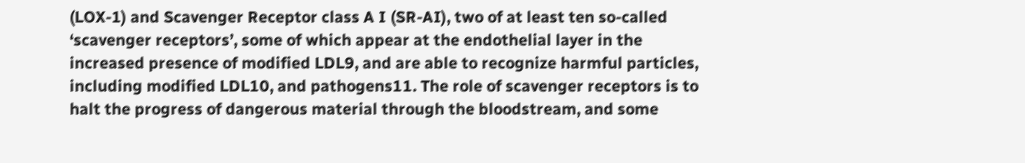(LOX-1) and Scavenger Receptor class A I (SR-AI), two of at least ten so-called ‘scavenger receptors’, some of which appear at the endothelial layer in the increased presence of modified LDL9, and are able to recognize harmful particles, including modified LDL10, and pathogens11. The role of scavenger receptors is to halt the progress of dangerous material through the bloodstream, and some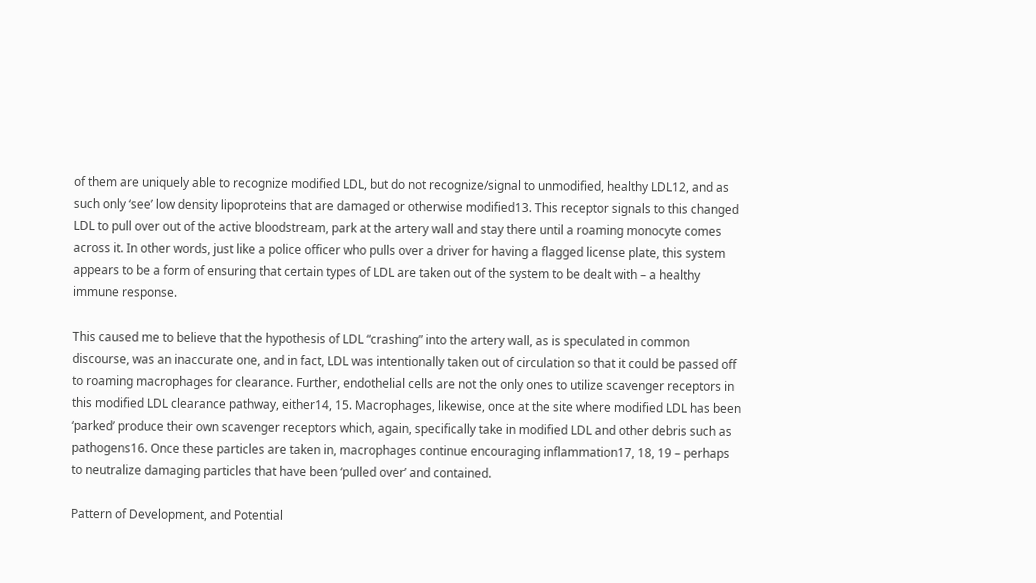of them are uniquely able to recognize modified LDL, but do not recognize/signal to unmodified, healthy LDL12, and as such only ‘see’ low density lipoproteins that are damaged or otherwise modified13. This receptor signals to this changed LDL to pull over out of the active bloodstream, park at the artery wall and stay there until a roaming monocyte comes across it. In other words, just like a police officer who pulls over a driver for having a flagged license plate, this system appears to be a form of ensuring that certain types of LDL are taken out of the system to be dealt with – a healthy immune response.

This caused me to believe that the hypothesis of LDL “crashing” into the artery wall, as is speculated in common discourse, was an inaccurate one, and in fact, LDL was intentionally taken out of circulation so that it could be passed off to roaming macrophages for clearance. Further, endothelial cells are not the only ones to utilize scavenger receptors in this modified LDL clearance pathway, either14, 15. Macrophages, likewise, once at the site where modified LDL has been ‘parked’ produce their own scavenger receptors which, again, specifically take in modified LDL and other debris such as pathogens16. Once these particles are taken in, macrophages continue encouraging inflammation17, 18, 19 – perhaps to neutralize damaging particles that have been ‘pulled over’ and contained.

Pattern of Development, and Potential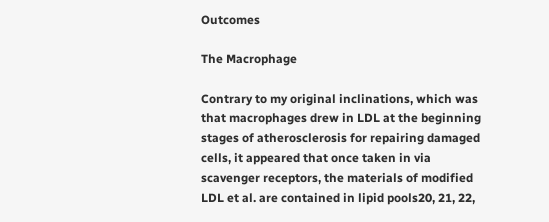Outcomes

The Macrophage

Contrary to my original inclinations, which was that macrophages drew in LDL at the beginning stages of atherosclerosis for repairing damaged cells, it appeared that once taken in via scavenger receptors, the materials of modified LDL et al. are contained in lipid pools20, 21, 22,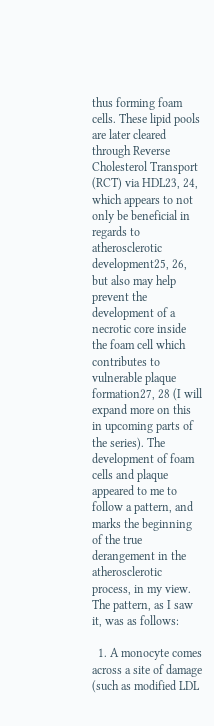thus forming foam cells. These lipid pools are later cleared through Reverse Cholesterol Transport (RCT) via HDL23, 24, which appears to not only be beneficial in regards to atherosclerotic development25, 26, but also may help prevent the development of a necrotic core inside the foam cell which contributes to vulnerable plaque formation27, 28 (I will expand more on this in upcoming parts of the series). The development of foam cells and plaque appeared to me to follow a pattern, and marks the beginning of the true derangement in the atherosclerotic process, in my view. The pattern, as I saw it, was as follows:

  1. A monocyte comes across a site of damage (such as modified LDL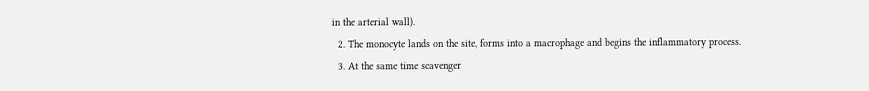in the arterial wall).
  2. The monocyte lands on the site, forms into a macrophage and begins the inflammatory process.
  3. At the same time scavenger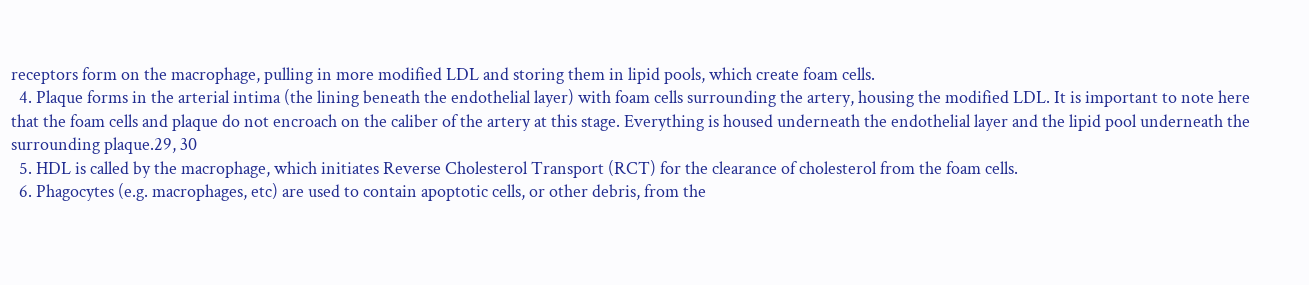receptors form on the macrophage, pulling in more modified LDL and storing them in lipid pools, which create foam cells.
  4. Plaque forms in the arterial intima (the lining beneath the endothelial layer) with foam cells surrounding the artery, housing the modified LDL. It is important to note here that the foam cells and plaque do not encroach on the caliber of the artery at this stage. Everything is housed underneath the endothelial layer and the lipid pool underneath the surrounding plaque.29, 30
  5. HDL is called by the macrophage, which initiates Reverse Cholesterol Transport (RCT) for the clearance of cholesterol from the foam cells.
  6. Phagocytes (e.g. macrophages, etc) are used to contain apoptotic cells, or other debris, from the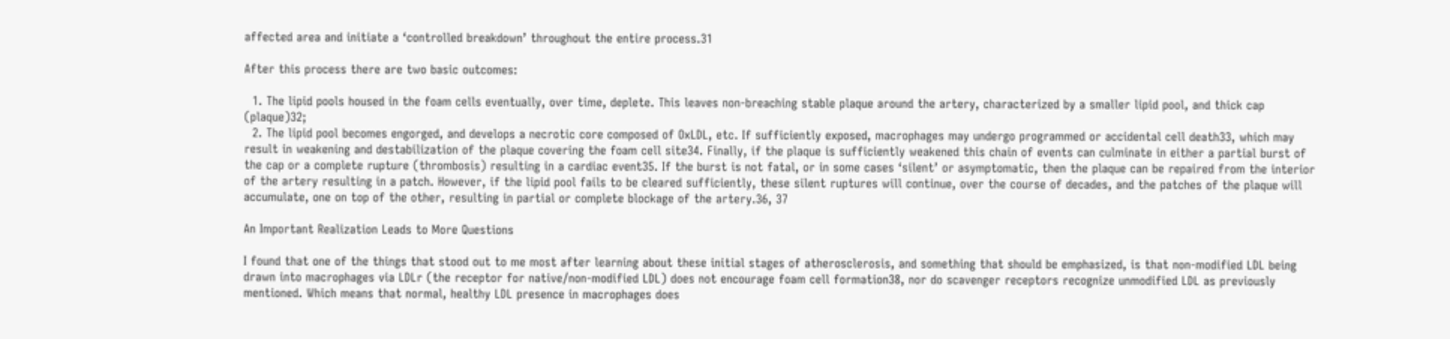affected area and initiate a ‘controlled breakdown’ throughout the entire process.31

After this process there are two basic outcomes:

  1. The lipid pools housed in the foam cells eventually, over time, deplete. This leaves non-breaching stable plaque around the artery, characterized by a smaller lipid pool, and thick cap (plaque)32;
  2. The lipid pool becomes engorged, and develops a necrotic core composed of OxLDL, etc. If sufficiently exposed, macrophages may undergo programmed or accidental cell death33, which may result in weakening and destabilization of the plaque covering the foam cell site34. Finally, if the plaque is sufficiently weakened this chain of events can culminate in either a partial burst of the cap or a complete rupture (thrombosis) resulting in a cardiac event35. If the burst is not fatal, or in some cases ‘silent’ or asymptomatic, then the plaque can be repaired from the interior of the artery resulting in a patch. However, if the lipid pool fails to be cleared sufficiently, these silent ruptures will continue, over the course of decades, and the patches of the plaque will accumulate, one on top of the other, resulting in partial or complete blockage of the artery.36, 37

An Important Realization Leads to More Questions

I found that one of the things that stood out to me most after learning about these initial stages of atherosclerosis, and something that should be emphasized, is that non-modified LDL being drawn into macrophages via LDLr (the receptor for native/non-modified LDL) does not encourage foam cell formation38, nor do scavenger receptors recognize unmodified LDL as previously mentioned. Which means that normal, healthy LDL presence in macrophages does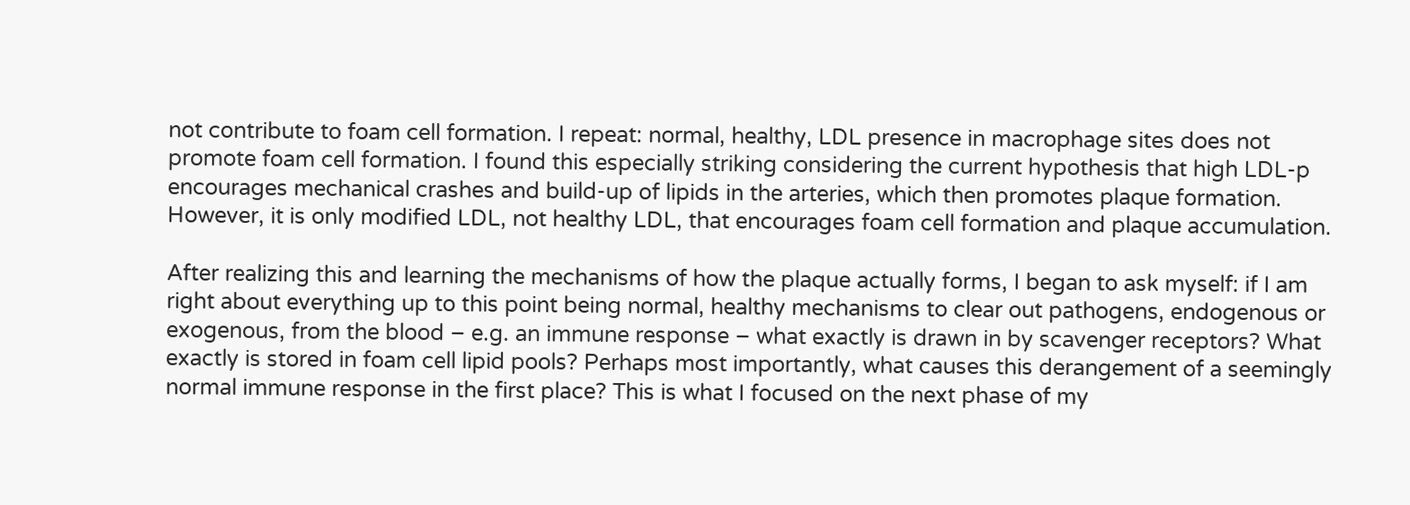not contribute to foam cell formation. I repeat: normal, healthy, LDL presence in macrophage sites does not promote foam cell formation. I found this especially striking considering the current hypothesis that high LDL-p encourages mechanical crashes and build-up of lipids in the arteries, which then promotes plaque formation. However, it is only modified LDL, not healthy LDL, that encourages foam cell formation and plaque accumulation.

After realizing this and learning the mechanisms of how the plaque actually forms, I began to ask myself: if I am right about everything up to this point being normal, healthy mechanisms to clear out pathogens, endogenous or exogenous, from the blood – e.g. an immune response – what exactly is drawn in by scavenger receptors? What exactly is stored in foam cell lipid pools? Perhaps most importantly, what causes this derangement of a seemingly normal immune response in the first place? This is what I focused on the next phase of my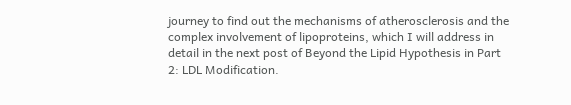journey to find out the mechanisms of atherosclerosis and the complex involvement of lipoproteins, which I will address in detail in the next post of Beyond the Lipid Hypothesis in Part 2: LDL Modification.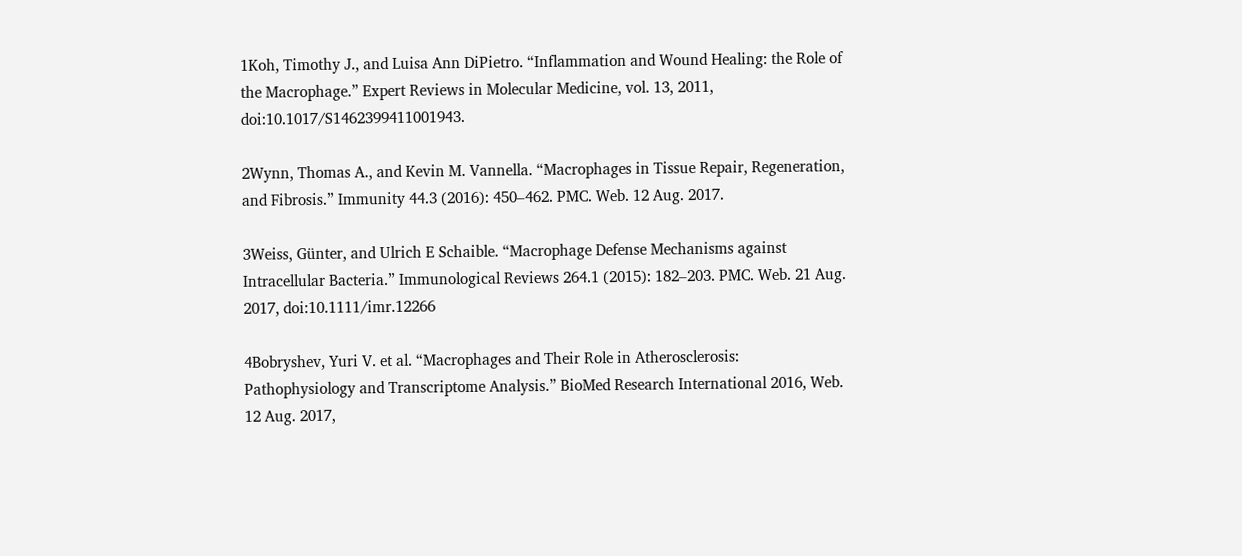1Koh, Timothy J., and Luisa Ann DiPietro. “Inflammation and Wound Healing: the Role of the Macrophage.” Expert Reviews in Molecular Medicine, vol. 13, 2011, doi:10.1017/S1462399411001943.

2Wynn, Thomas A., and Kevin M. Vannella. “Macrophages in Tissue Repair, Regeneration, and Fibrosis.” Immunity 44.3 (2016): 450–462. PMC. Web. 12 Aug. 2017.

3Weiss, Günter, and Ulrich E Schaible. “Macrophage Defense Mechanisms against Intracellular Bacteria.” Immunological Reviews 264.1 (2015): 182–203. PMC. Web. 21 Aug. 2017, doi:10.1111/imr.12266

4Bobryshev, Yuri V. et al. “Macrophages and Their Role in Atherosclerosis: Pathophysiology and Transcriptome Analysis.” BioMed Research International 2016, Web. 12 Aug. 2017,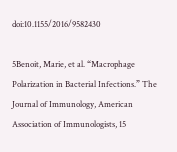doi:10.1155/2016/9582430

5Benoit, Marie, et al. “Macrophage Polarization in Bacterial Infections.” The Journal of Immunology, American Association of Immunologists, 15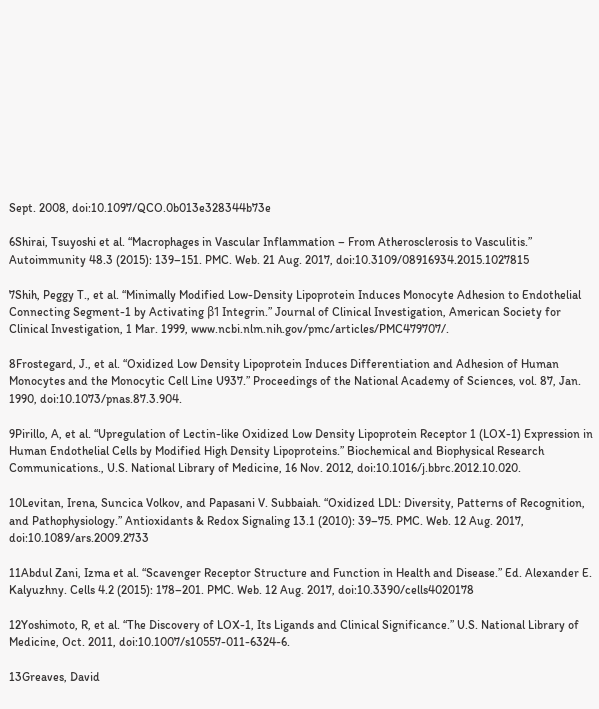Sept. 2008, doi:10.1097/QCO.0b013e328344b73e

6Shirai, Tsuyoshi et al. “Macrophages in Vascular Inflammation – From Atherosclerosis to Vasculitis.” Autoimmunity 48.3 (2015): 139–151. PMC. Web. 21 Aug. 2017, doi:10.3109/08916934.2015.1027815

7Shih, Peggy T., et al. “Minimally Modified Low-Density Lipoprotein Induces Monocyte Adhesion to Endothelial Connecting Segment-1 by Activating β1 Integrin.” Journal of Clinical Investigation, American Society for Clinical Investigation, 1 Mar. 1999, www.ncbi.nlm.nih.gov/pmc/articles/PMC479707/.

8Frostegard, J., et al. “Oxidized Low Density Lipoprotein Induces Differentiation and Adhesion of Human Monocytes and the Monocytic Cell Line U937.” Proceedings of the National Academy of Sciences, vol. 87, Jan. 1990, doi:10.1073/pnas.87.3.904.

9Pirillo, A, et al. “Upregulation of Lectin-like Oxidized Low Density Lipoprotein Receptor 1 (LOX-1) Expression in Human Endothelial Cells by Modified High Density Lipoproteins.” Biochemical and Biophysical Research Communications., U.S. National Library of Medicine, 16 Nov. 2012, doi:10.1016/j.bbrc.2012.10.020.

10Levitan, Irena, Suncica Volkov, and Papasani V. Subbaiah. “Oxidized LDL: Diversity, Patterns of Recognition, and Pathophysiology.” Antioxidants & Redox Signaling 13.1 (2010): 39–75. PMC. Web. 12 Aug. 2017, doi:10.1089/ars.2009.2733

11Abdul Zani, Izma et al. “Scavenger Receptor Structure and Function in Health and Disease.” Ed. Alexander E. Kalyuzhny. Cells 4.2 (2015): 178–201. PMC. Web. 12 Aug. 2017, doi:10.3390/cells4020178

12Yoshimoto, R, et al. “The Discovery of LOX-1, Its Ligands and Clinical Significance.” U.S. National Library of Medicine, Oct. 2011, doi:10.1007/s10557-011-6324-6.

13Greaves, David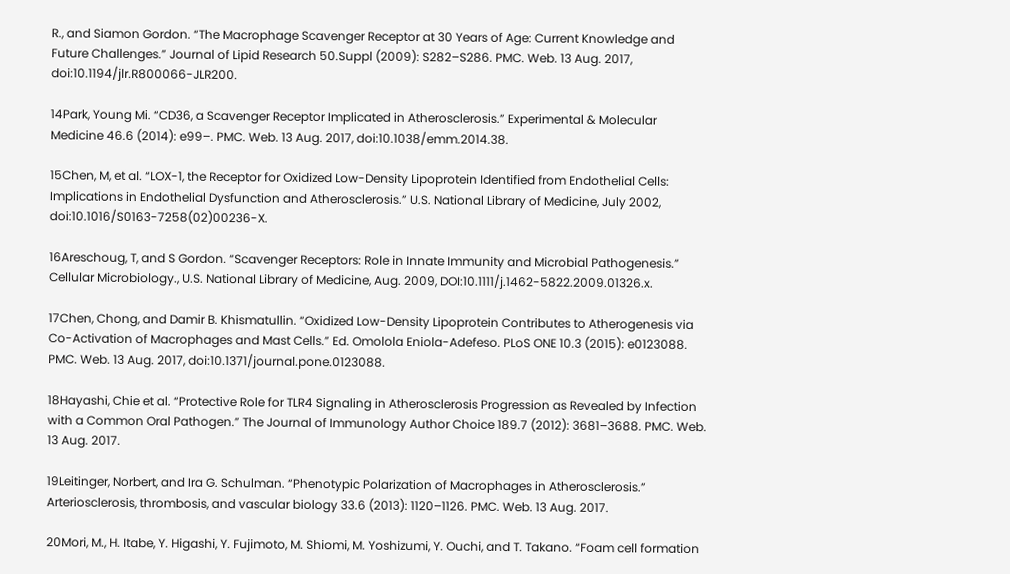R., and Siamon Gordon. “The Macrophage Scavenger Receptor at 30 Years of Age: Current Knowledge and Future Challenges.” Journal of Lipid Research 50.Suppl (2009): S282–S286. PMC. Web. 13 Aug. 2017, doi:10.1194/jlr.R800066-JLR200.

14Park, Young Mi. “CD36, a Scavenger Receptor Implicated in Atherosclerosis.” Experimental & Molecular Medicine 46.6 (2014): e99–. PMC. Web. 13 Aug. 2017, doi:10.1038/emm.2014.38.

15Chen, M, et al. “LOX-1, the Receptor for Oxidized Low-Density Lipoprotein Identified from Endothelial Cells: Implications in Endothelial Dysfunction and Atherosclerosis.” U.S. National Library of Medicine, July 2002, doi:10.1016/S0163-7258(02)00236-X.

16Areschoug, T, and S Gordon. “Scavenger Receptors: Role in Innate Immunity and Microbial Pathogenesis.” Cellular Microbiology., U.S. National Library of Medicine, Aug. 2009, DOI:10.1111/j.1462-5822.2009.01326.x.

17Chen, Chong, and Damir B. Khismatullin. “Oxidized Low-Density Lipoprotein Contributes to Atherogenesis via Co-Activation of Macrophages and Mast Cells.” Ed. Omolola Eniola-Adefeso. PLoS ONE 10.3 (2015): e0123088. PMC. Web. 13 Aug. 2017, doi:10.1371/journal.pone.0123088.

18Hayashi, Chie et al. “Protective Role for TLR4 Signaling in Atherosclerosis Progression as Revealed by Infection with a Common Oral Pathogen.” The Journal of Immunology Author Choice 189.7 (2012): 3681–3688. PMC. Web. 13 Aug. 2017.

19Leitinger, Norbert, and Ira G. Schulman. “Phenotypic Polarization of Macrophages in Atherosclerosis.” Arteriosclerosis, thrombosis, and vascular biology 33.6 (2013): 1120–1126. PMC. Web. 13 Aug. 2017.

20Mori, M., H. Itabe, Y. Higashi, Y. Fujimoto, M. Shiomi, M. Yoshizumi, Y. Ouchi, and T. Takano. “Foam cell formation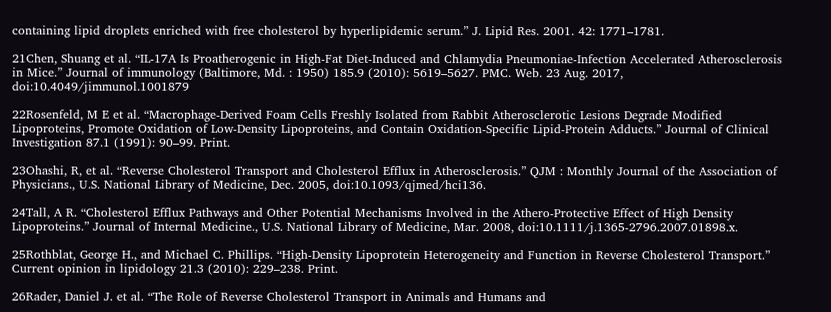containing lipid droplets enriched with free cholesterol by hyperlipidemic serum.” J. Lipid Res. 2001. 42: 1771–1781.

21Chen, Shuang et al. “IL-17A Is Proatherogenic in High-Fat Diet-Induced and Chlamydia Pneumoniae-Infection Accelerated Atherosclerosis in Mice.” Journal of immunology (Baltimore, Md. : 1950) 185.9 (2010): 5619–5627. PMC. Web. 23 Aug. 2017, doi:10.4049/jimmunol.1001879

22Rosenfeld, M E et al. “Macrophage-Derived Foam Cells Freshly Isolated from Rabbit Atherosclerotic Lesions Degrade Modified Lipoproteins, Promote Oxidation of Low-Density Lipoproteins, and Contain Oxidation-Specific Lipid-Protein Adducts.” Journal of Clinical Investigation 87.1 (1991): 90–99. Print.

23Ohashi, R, et al. “Reverse Cholesterol Transport and Cholesterol Efflux in Atherosclerosis.” QJM : Monthly Journal of the Association of Physicians., U.S. National Library of Medicine, Dec. 2005, doi:10.1093/qjmed/hci136.

24Tall, A R. “Cholesterol Efflux Pathways and Other Potential Mechanisms Involved in the Athero-Protective Effect of High Density Lipoproteins.” Journal of Internal Medicine., U.S. National Library of Medicine, Mar. 2008, doi:10.1111/j.1365-2796.2007.01898.x.

25Rothblat, George H., and Michael C. Phillips. “High-Density Lipoprotein Heterogeneity and Function in Reverse Cholesterol Transport.” Current opinion in lipidology 21.3 (2010): 229–238. Print.

26Rader, Daniel J. et al. “The Role of Reverse Cholesterol Transport in Animals and Humans and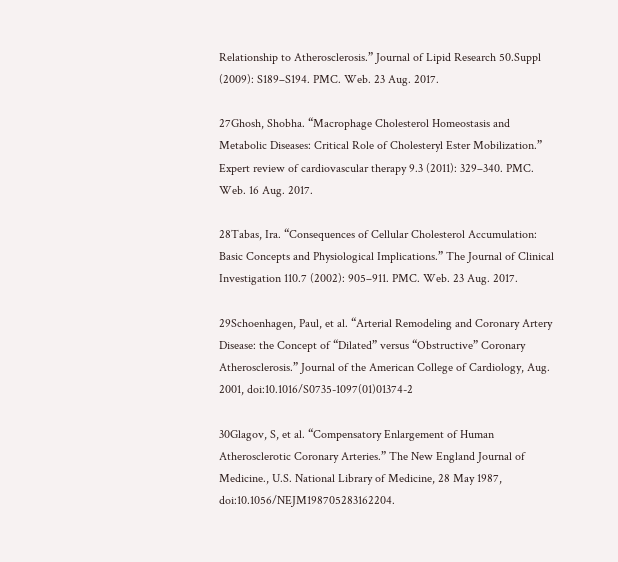Relationship to Atherosclerosis.” Journal of Lipid Research 50.Suppl (2009): S189–S194. PMC. Web. 23 Aug. 2017.

27Ghosh, Shobha. “Macrophage Cholesterol Homeostasis and Metabolic Diseases: Critical Role of Cholesteryl Ester Mobilization.” Expert review of cardiovascular therapy 9.3 (2011): 329–340. PMC. Web. 16 Aug. 2017.

28Tabas, Ira. “Consequences of Cellular Cholesterol Accumulation: Basic Concepts and Physiological Implications.” The Journal of Clinical Investigation 110.7 (2002): 905–911. PMC. Web. 23 Aug. 2017.

29Schoenhagen, Paul, et al. “Arterial Remodeling and Coronary Artery Disease: the Concept of “Dilated” versus “Obstructive” Coronary Atherosclerosis.” Journal of the American College of Cardiology, Aug. 2001, doi:10.1016/S0735-1097(01)01374-2

30Glagov, S, et al. “Compensatory Enlargement of Human Atherosclerotic Coronary Arteries.” The New England Journal of Medicine., U.S. National Library of Medicine, 28 May 1987, doi:10.1056/NEJM198705283162204.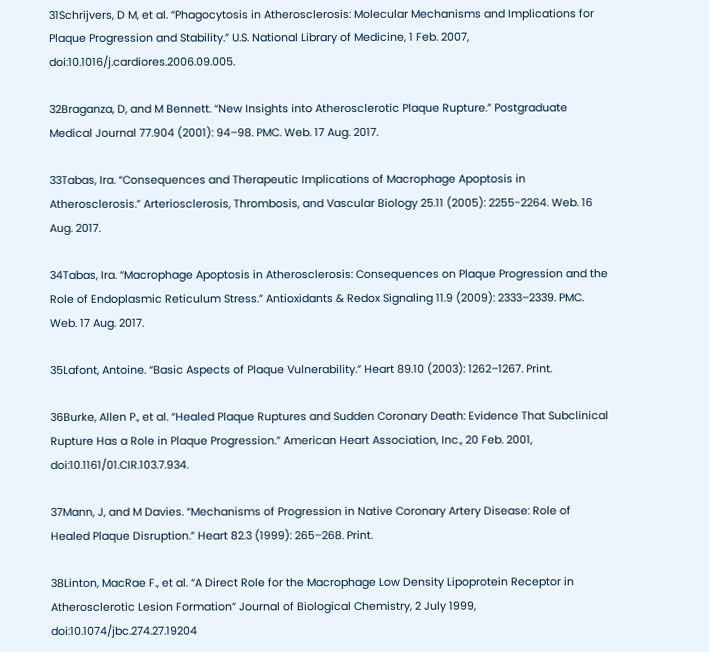31Schrijvers, D M, et al. “Phagocytosis in Atherosclerosis: Molecular Mechanisms and Implications for Plaque Progression and Stability.” U.S. National Library of Medicine, 1 Feb. 2007, doi:10.1016/j.cardiores.2006.09.005.

32Braganza, D, and M Bennett. “New Insights into Atherosclerotic Plaque Rupture.” Postgraduate Medical Journal 77.904 (2001): 94–98. PMC. Web. 17 Aug. 2017.

33Tabas, Ira. “Consequences and Therapeutic Implications of Macrophage Apoptosis in Atherosclerosis.” Arteriosclerosis, Thrombosis, and Vascular Biology 25.11 (2005): 2255-2264. Web. 16 Aug. 2017.

34Tabas, Ira. “Macrophage Apoptosis in Atherosclerosis: Consequences on Plaque Progression and the Role of Endoplasmic Reticulum Stress.” Antioxidants & Redox Signaling 11.9 (2009): 2333–2339. PMC. Web. 17 Aug. 2017.

35Lafont, Antoine. “Basic Aspects of Plaque Vulnerability.” Heart 89.10 (2003): 1262–1267. Print.

36Burke, Allen P., et al. “Healed Plaque Ruptures and Sudden Coronary Death: Evidence That Subclinical Rupture Has a Role in Plaque Progression.” American Heart Association, Inc., 20 Feb. 2001, doi:10.1161/01.CIR.103.7.934.

37Mann, J, and M Davies. “Mechanisms of Progression in Native Coronary Artery Disease: Role of Healed Plaque Disruption.” Heart 82.3 (1999): 265–268. Print.

38Linton, MacRae F., et al. “A Direct Role for the Macrophage Low Density Lipoprotein Receptor in Atherosclerotic Lesion Formation” Journal of Biological Chemistry, 2 July 1999, doi:10.1074/jbc.274.27.19204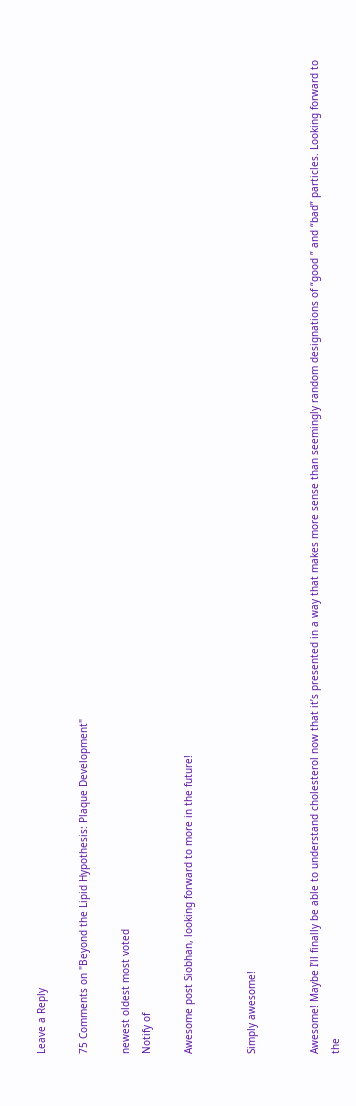Leave a Reply

75 Comments on "Beyond the Lipid Hypothesis: Plaque Development"

newest oldest most voted
Notify of

Awesome post Siobhan, looking forward to more in the future!


Simply awesome!


Awesome! Maybe I’ll finally be able to understand cholesterol now that it’s presented in a way that makes more sense than seemingly random designations of “good ” and “bad” particles. Looking forward to the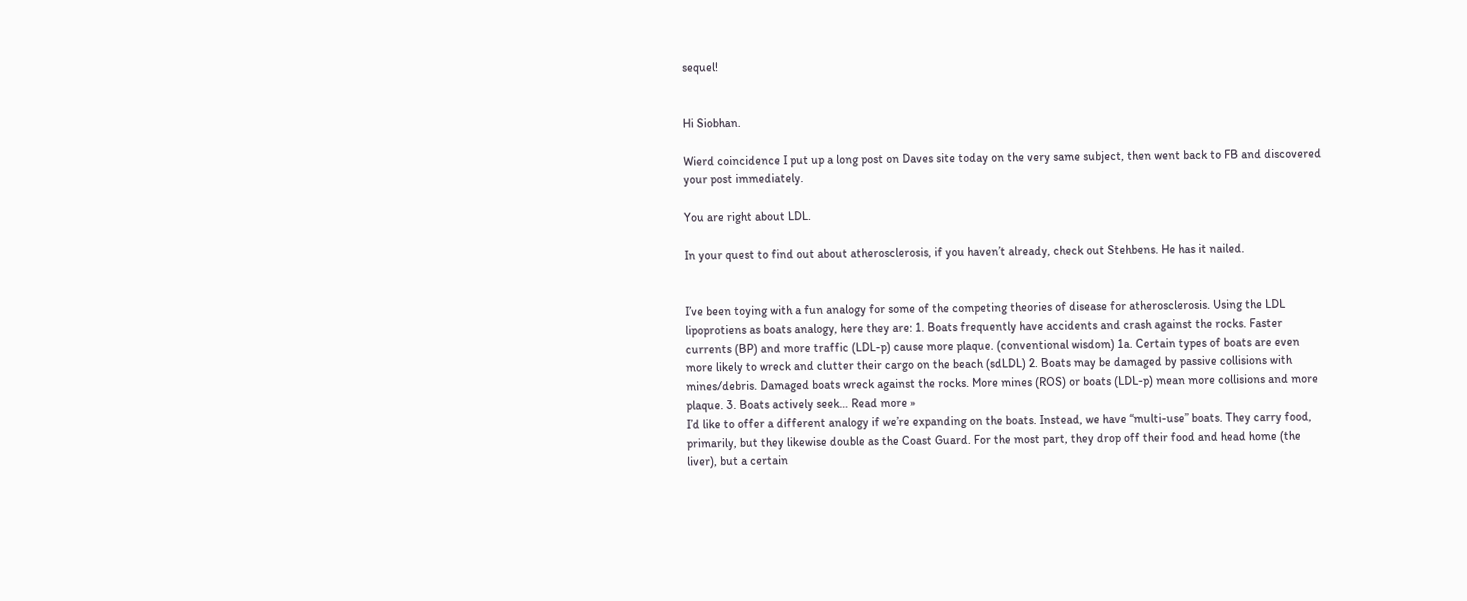sequel!


Hi Siobhan.

Wierd coincidence I put up a long post on Daves site today on the very same subject, then went back to FB and discovered your post immediately.

You are right about LDL.

In your quest to find out about atherosclerosis, if you haven’t already, check out Stehbens. He has it nailed.


I’ve been toying with a fun analogy for some of the competing theories of disease for atherosclerosis. Using the LDL lipoprotiens as boats analogy, here they are: 1. Boats frequently have accidents and crash against the rocks. Faster currents (BP) and more traffic (LDL-p) cause more plaque. (conventional wisdom) 1a. Certain types of boats are even more likely to wreck and clutter their cargo on the beach (sdLDL) 2. Boats may be damaged by passive collisions with mines/debris. Damaged boats wreck against the rocks. More mines (ROS) or boats (LDL-p) mean more collisions and more plaque. 3. Boats actively seek… Read more »
I’d like to offer a different analogy if we’re expanding on the boats. Instead, we have “multi-use” boats. They carry food, primarily, but they likewise double as the Coast Guard. For the most part, they drop off their food and head home (the liver), but a certain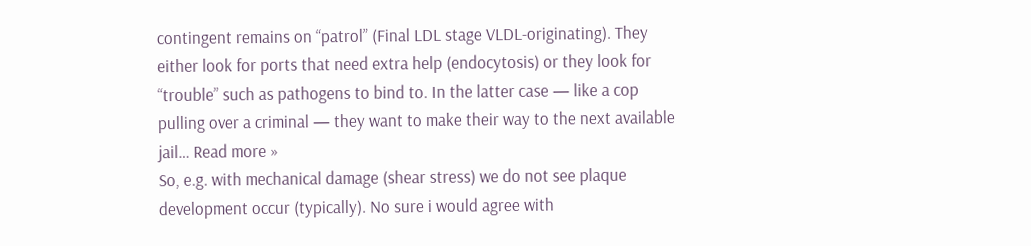contingent remains on “patrol” (Final LDL stage VLDL-originating). They either look for ports that need extra help (endocytosis) or they look for “trouble” such as pathogens to bind to. In the latter case — like a cop pulling over a criminal — they want to make their way to the next available jail… Read more »
So, e.g. with mechanical damage (shear stress) we do not see plaque development occur (typically). No sure i would agree with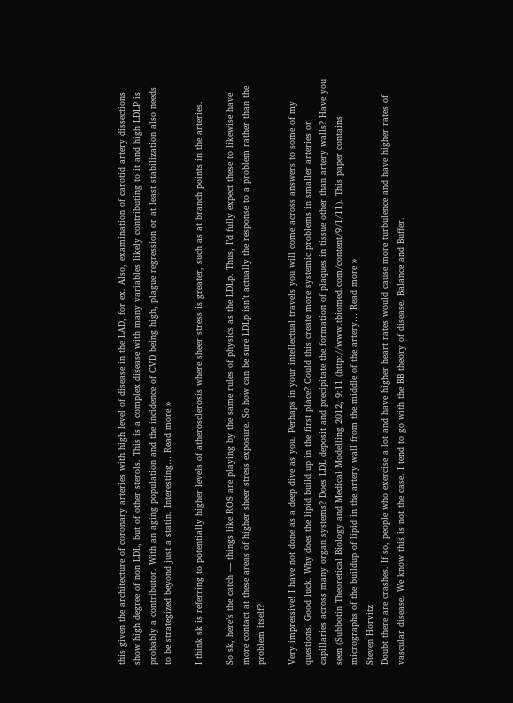this given the architecture of coronary arteries with high level of disease in the LAD, for ex. Also, examination of carotid artery dissections show high degree of non LDL, but of other sterols. This is a complex disease with many variables likely contributing to it and high LDLP is probably a contributor. With an aging population and the incidence of CVD being high, plague regression or at least stabilization also needs to be strategized beyond just a statin. Interesting… Read more »

I think sk is referring to potentially higher levels of atherosclerosis where sheer stress is greater, such as at branch points in the arteries.

So sk, here’s the catch — things like ROS are playing by the same rules of physics as the LDLp. Thus, I’d fully expect these to likewise have more contact at these areas of higher sheer stress exposure. So how can be sure LDLp isn’t actually the response to a problem rather than the problem itself?

Very impressive! I have not done as a deep dive as you. Perhaps in your intellectual travels you will come across answers to some of my questions. Good luck. Why does the lipid build up in the first place? Could this create more systemic problems in smaller arteries or capillaries across many organ systems? Does LDL deposit and precipitate the formation of plaques in tissue other than artery walls? Have you seen (Subbotin Theoretical Biology and Medical Modelling 2012, 9:11 (http://www.tbiomed.com/content/9/1/11). This paper contains micrographs of the buildup of lipid in the artery wall from the middle of the artery… Read more »
Steven Horvitz
Doubt there are crashes. If so, people who exercise a lot and have higher heart rates would cause more turbulence and have higher rates of vascular disease. We know this is not the case. I tend to go with the BB theory of disease. Balance and Buffer.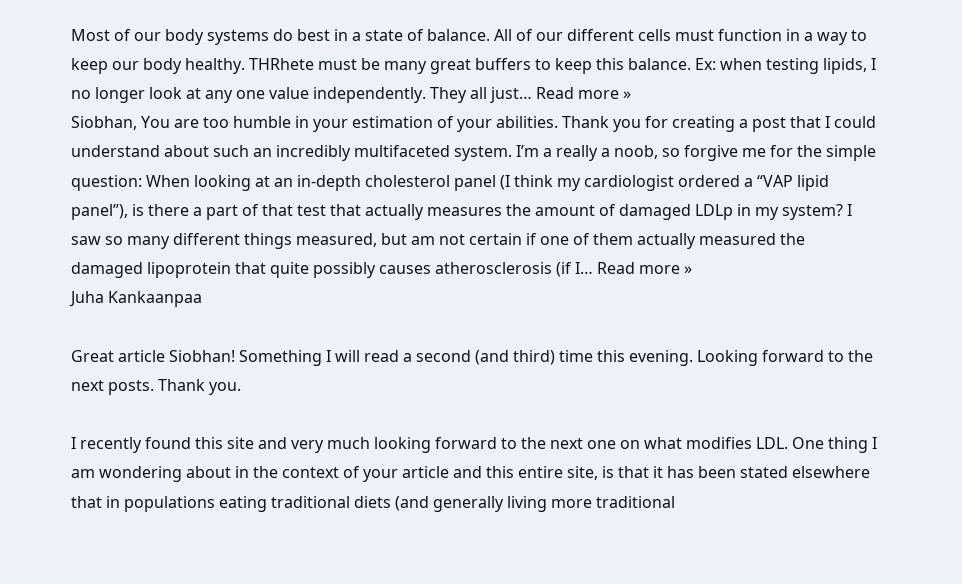Most of our body systems do best in a state of balance. All of our different cells must function in a way to keep our body healthy. THRhete must be many great buffers to keep this balance. Ex: when testing lipids, I no longer look at any one value independently. They all just… Read more »
Siobhan, You are too humble in your estimation of your abilities. Thank you for creating a post that I could understand about such an incredibly multifaceted system. I’m a really a noob, so forgive me for the simple question: When looking at an in-depth cholesterol panel (I think my cardiologist ordered a “VAP lipid panel”), is there a part of that test that actually measures the amount of damaged LDLp in my system? I saw so many different things measured, but am not certain if one of them actually measured the damaged lipoprotein that quite possibly causes atherosclerosis (if I… Read more »
Juha Kankaanpaa

Great article Siobhan! Something I will read a second (and third) time this evening. Looking forward to the next posts. Thank you.

I recently found this site and very much looking forward to the next one on what modifies LDL. One thing I am wondering about in the context of your article and this entire site, is that it has been stated elsewhere that in populations eating traditional diets (and generally living more traditional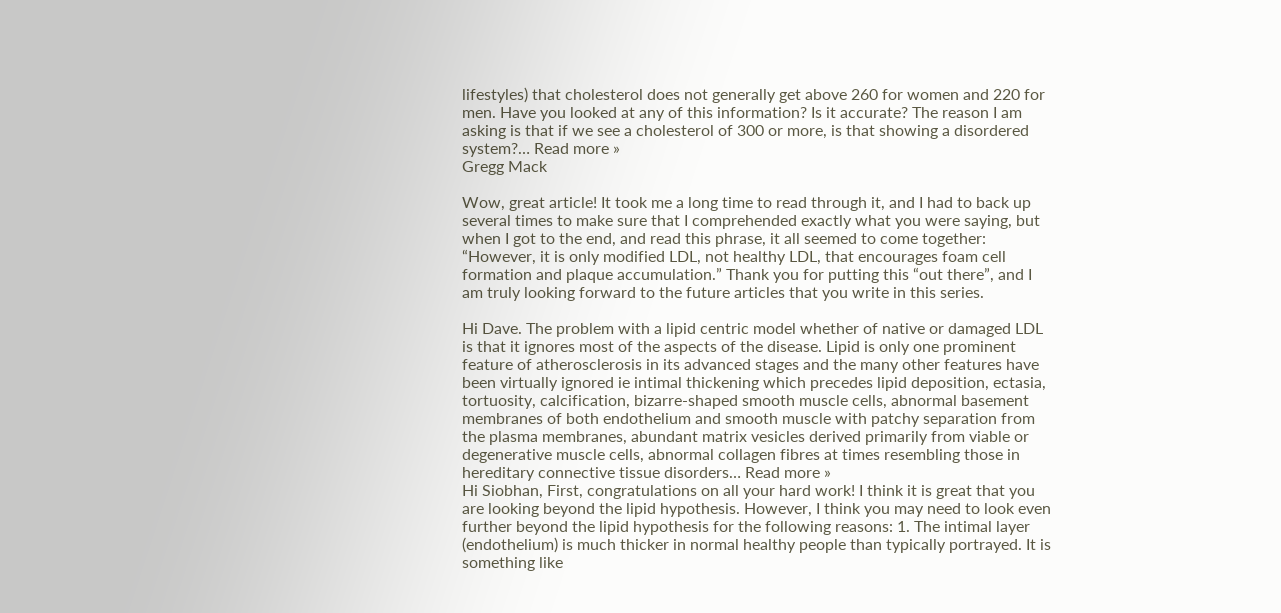lifestyles) that cholesterol does not generally get above 260 for women and 220 for men. Have you looked at any of this information? Is it accurate? The reason I am asking is that if we see a cholesterol of 300 or more, is that showing a disordered system?… Read more »
Gregg Mack

Wow, great article! It took me a long time to read through it, and I had to back up several times to make sure that I comprehended exactly what you were saying, but when I got to the end, and read this phrase, it all seemed to come together: “However, it is only modified LDL, not healthy LDL, that encourages foam cell formation and plaque accumulation.” Thank you for putting this “out there”, and I am truly looking forward to the future articles that you write in this series.

Hi Dave. The problem with a lipid centric model whether of native or damaged LDL is that it ignores most of the aspects of the disease. Lipid is only one prominent feature of atherosclerosis in its advanced stages and the many other features have been virtually ignored ie intimal thickening which precedes lipid deposition, ectasia, tortuosity, calcification, bizarre-shaped smooth muscle cells, abnormal basement membranes of both endothelium and smooth muscle with patchy separation from the plasma membranes, abundant matrix vesicles derived primarily from viable or degenerative muscle cells, abnormal collagen fibres at times resembling those in hereditary connective tissue disorders… Read more »
Hi Siobhan, First, congratulations on all your hard work! I think it is great that you are looking beyond the lipid hypothesis. However, I think you may need to look even further beyond the lipid hypothesis for the following reasons: 1. The intimal layer (endothelium) is much thicker in normal healthy people than typically portrayed. It is something like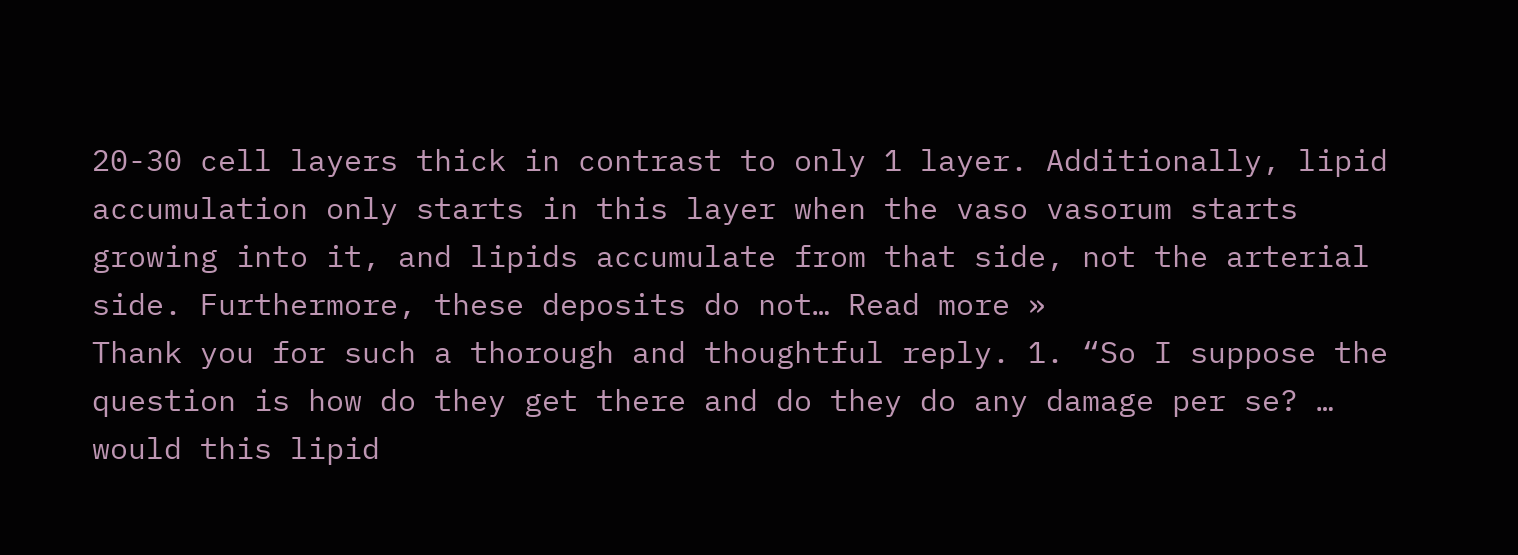20-30 cell layers thick in contrast to only 1 layer. Additionally, lipid accumulation only starts in this layer when the vaso vasorum starts growing into it, and lipids accumulate from that side, not the arterial side. Furthermore, these deposits do not… Read more »
Thank you for such a thorough and thoughtful reply. 1. “So I suppose the question is how do they get there and do they do any damage per se? … would this lipid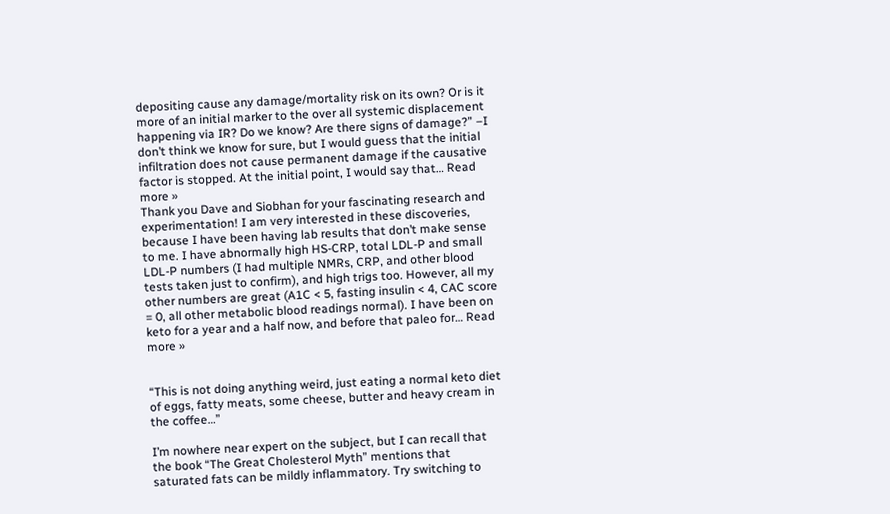depositing cause any damage/mortality risk on its own? Or is it more of an initial marker to the over all systemic displacement happening via IR? Do we know? Are there signs of damage?” –I don’t think we know for sure, but I would guess that the initial infiltration does not cause permanent damage if the causative factor is stopped. At the initial point, I would say that… Read more »
Thank you Dave and Siobhan for your fascinating research and experimentation! I am very interested in these discoveries, because I have been having lab results that don’t make sense to me. I have abnormally high HS-CRP, total LDL-P and small LDL-P numbers (I had multiple NMRs, CRP, and other blood tests taken just to confirm), and high trigs too. However, all my other numbers are great (A1C < 5, fasting insulin < 4, CAC score = 0, all other metabolic blood readings normal). I have been on keto for a year and a half now, and before that paleo for… Read more »


“This is not doing anything weird, just eating a normal keto diet of eggs, fatty meats, some cheese, butter and heavy cream in the coffee…”

I’m nowhere near expert on the subject, but I can recall that the book “The Great Cholesterol Myth” mentions that saturated fats can be mildly inflammatory. Try switching to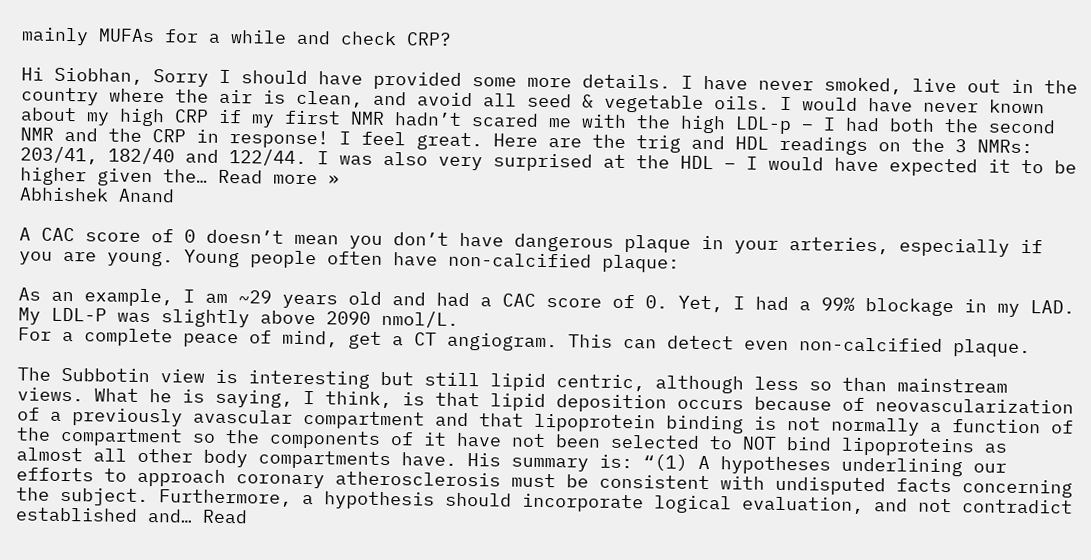mainly MUFAs for a while and check CRP?

Hi Siobhan, Sorry I should have provided some more details. I have never smoked, live out in the country where the air is clean, and avoid all seed & vegetable oils. I would have never known about my high CRP if my first NMR hadn’t scared me with the high LDL-p – I had both the second NMR and the CRP in response! I feel great. Here are the trig and HDL readings on the 3 NMRs: 203/41, 182/40 and 122/44. I was also very surprised at the HDL – I would have expected it to be higher given the… Read more »
Abhishek Anand

A CAC score of 0 doesn’t mean you don’t have dangerous plaque in your arteries, especially if you are young. Young people often have non-calcified plaque:

As an example, I am ~29 years old and had a CAC score of 0. Yet, I had a 99% blockage in my LAD. My LDL-P was slightly above 2090 nmol/L.
For a complete peace of mind, get a CT angiogram. This can detect even non-calcified plaque.

The Subbotin view is interesting but still lipid centric, although less so than mainstream views. What he is saying, I think, is that lipid deposition occurs because of neovascularization of a previously avascular compartment and that lipoprotein binding is not normally a function of the compartment so the components of it have not been selected to NOT bind lipoproteins as almost all other body compartments have. His summary is: “(1) A hypotheses underlining our efforts to approach coronary atherosclerosis must be consistent with undisputed facts concerning the subject. Furthermore, a hypothesis should incorporate logical evaluation, and not contradict established and… Read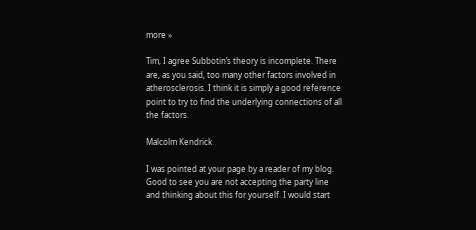more »

Tim, I agree Subbotin’s theory is incomplete. There are, as you said, too many other factors involved in atherosclerosis. I think it is simply a good reference point to try to find the underlying connections of all the factors.

Malcolm Kendrick

I was pointed at your page by a reader of my blog. Good to see you are not accepting the party line and thinking about this for yourself. I would start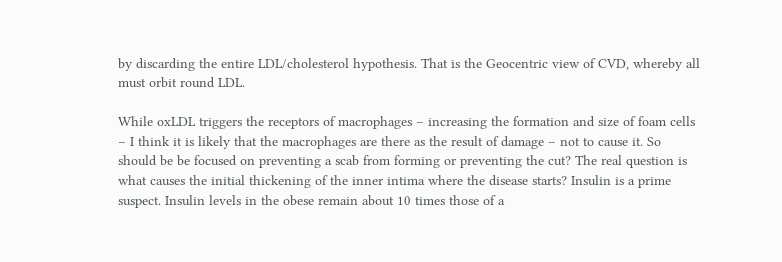by discarding the entire LDL/cholesterol hypothesis. That is the Geocentric view of CVD, whereby all must orbit round LDL.

While oxLDL triggers the receptors of macrophages – increasing the formation and size of foam cells – I think it is likely that the macrophages are there as the result of damage – not to cause it. So should be be focused on preventing a scab from forming or preventing the cut? The real question is what causes the initial thickening of the inner intima where the disease starts? Insulin is a prime suspect. Insulin levels in the obese remain about 10 times those of a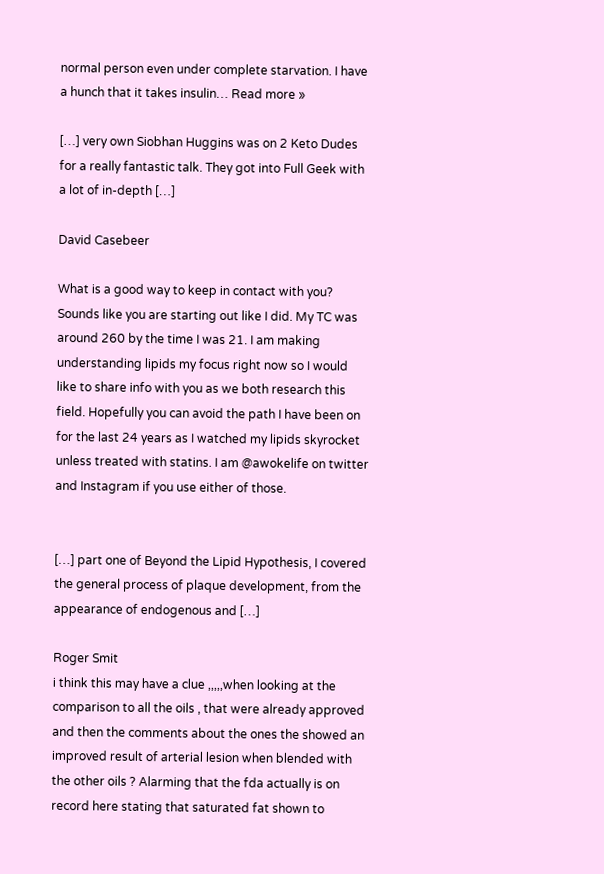normal person even under complete starvation. I have a hunch that it takes insulin… Read more »

[…] very own Siobhan Huggins was on 2 Keto Dudes for a really fantastic talk. They got into Full Geek with a lot of in-depth […]

David Casebeer

What is a good way to keep in contact with you? Sounds like you are starting out like I did. My TC was around 260 by the time I was 21. I am making understanding lipids my focus right now so I would like to share info with you as we both research this field. Hopefully you can avoid the path I have been on for the last 24 years as I watched my lipids skyrocket unless treated with statins. I am @awokelife on twitter and Instagram if you use either of those.


[…] part one of Beyond the Lipid Hypothesis, I covered the general process of plaque development, from the appearance of endogenous and […]

Roger Smit
i think this may have a clue ,,,,,when looking at the comparison to all the oils , that were already approved and then the comments about the ones the showed an improved result of arterial lesion when blended with the other oils ? Alarming that the fda actually is on record here stating that saturated fat shown to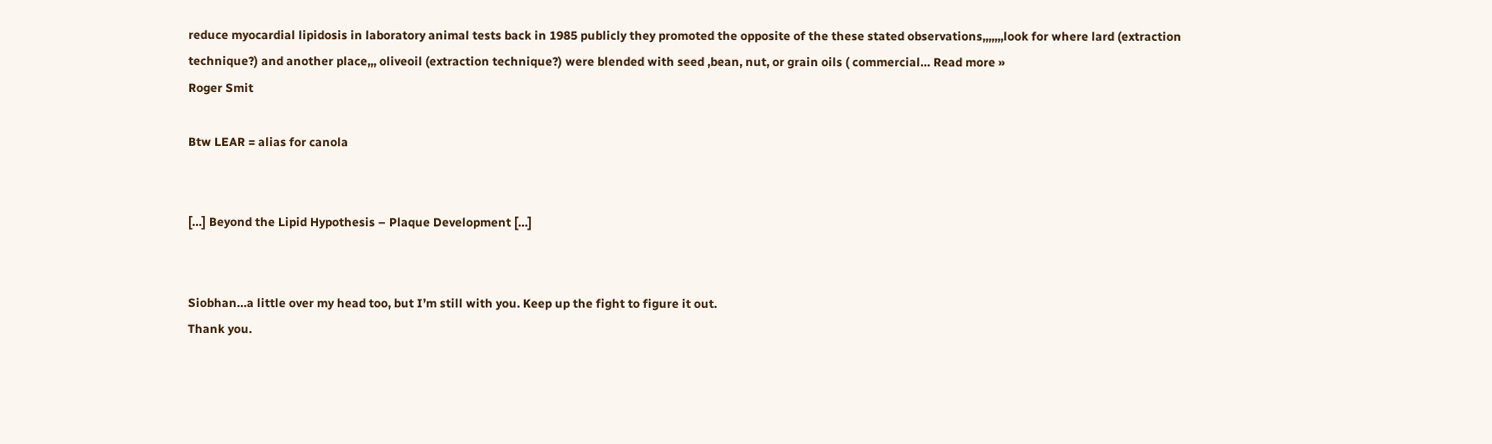reduce myocardial lipidosis in laboratory animal tests back in 1985 publicly they promoted the opposite of the these stated observations,,,,,,,look for where lard (extraction technique?) and another place,,, oliveoil (extraction technique?) were blended with seed ,bean, nut, or grain oils ( commercial… Read more »
Roger Smit

Btw LEAR = alias for canola


[…] Beyond the Lipid Hypothesis – Plaque Development […]


Siobhan…a little over my head too, but I’m still with you. Keep up the fight to figure it out.
Thank you.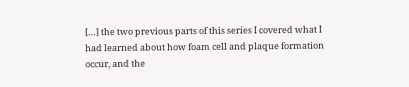[…] the two previous parts of this series I covered what I had learned about how foam cell and plaque formation occur, and the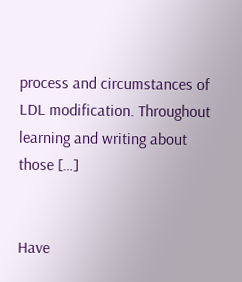process and circumstances of LDL modification. Throughout learning and writing about those […]


Have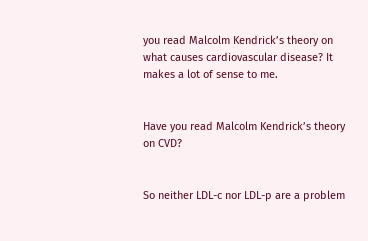you read Malcolm Kendrick’s theory on what causes cardiovascular disease? It makes a lot of sense to me.


Have you read Malcolm Kendrick’s theory on CVD?


So neither LDL-c nor LDL-p are a problem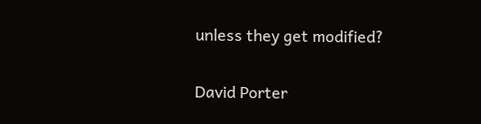unless they get modified?

David Porter